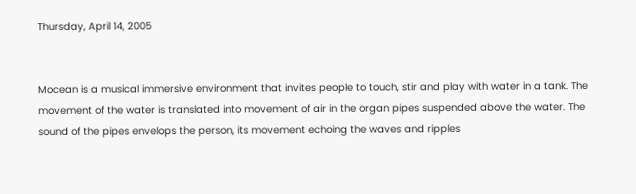Thursday, April 14, 2005


Mocean is a musical immersive environment that invites people to touch, stir and play with water in a tank. The movement of the water is translated into movement of air in the organ pipes suspended above the water. The sound of the pipes envelops the person, its movement echoing the waves and ripples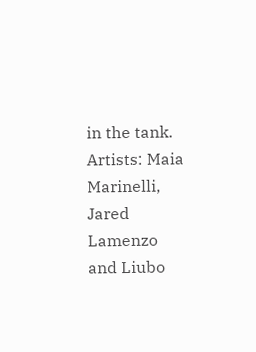in the tank.
Artists: Maia Marinelli, Jared Lamenzo and Liubo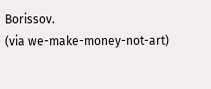Borissov.
(via we-make-money-not-art)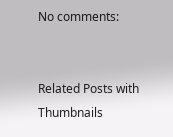No comments:


Related Posts with Thumbnails